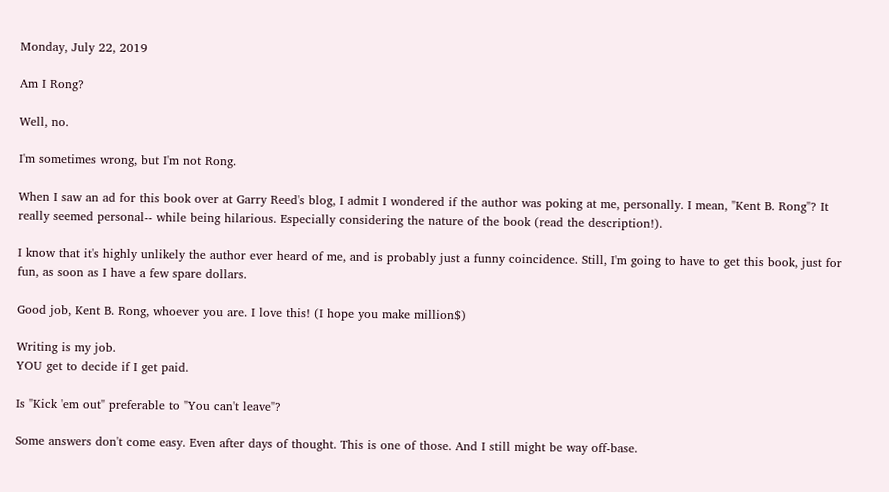Monday, July 22, 2019

Am I Rong?

Well, no.

I'm sometimes wrong, but I'm not Rong.

When I saw an ad for this book over at Garry Reed's blog, I admit I wondered if the author was poking at me, personally. I mean, "Kent B. Rong"? It really seemed personal-- while being hilarious. Especially considering the nature of the book (read the description!).

I know that it's highly unlikely the author ever heard of me, and is probably just a funny coincidence. Still, I'm going to have to get this book, just for fun, as soon as I have a few spare dollars.

Good job, Kent B. Rong, whoever you are. I love this! (I hope you make million$)

Writing is my job.
YOU get to decide if I get paid.

Is "Kick 'em out" preferable to "You can't leave"?

Some answers don't come easy. Even after days of thought. This is one of those. And I still might be way off-base.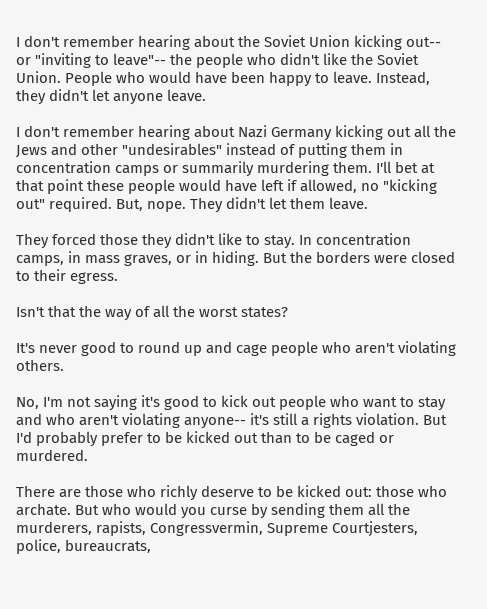I don't remember hearing about the Soviet Union kicking out-- or "inviting to leave"-- the people who didn't like the Soviet Union. People who would have been happy to leave. Instead, they didn't let anyone leave.

I don't remember hearing about Nazi Germany kicking out all the Jews and other "undesirables" instead of putting them in concentration camps or summarily murdering them. I'll bet at that point these people would have left if allowed, no "kicking out" required. But, nope. They didn't let them leave.

They forced those they didn't like to stay. In concentration camps, in mass graves, or in hiding. But the borders were closed to their egress.

Isn't that the way of all the worst states?

It's never good to round up and cage people who aren't violating others.

No, I'm not saying it's good to kick out people who want to stay and who aren't violating anyone-- it's still a rights violation. But I'd probably prefer to be kicked out than to be caged or murdered.

There are those who richly deserve to be kicked out: those who archate. But who would you curse by sending them all the murderers, rapists, Congressvermin, Supreme Courtjesters, police, bureaucrats,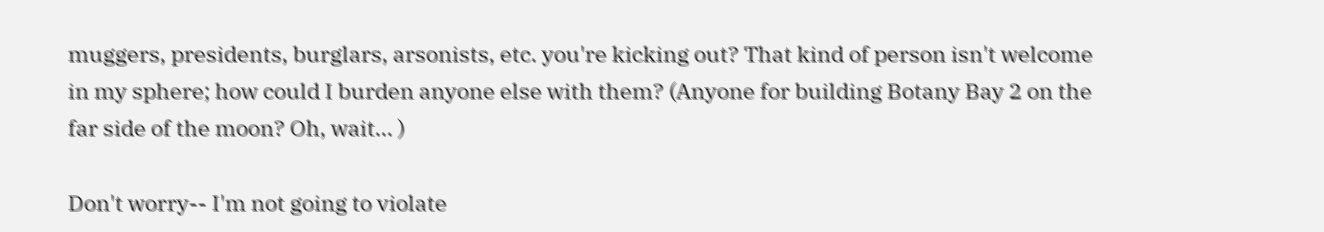muggers, presidents, burglars, arsonists, etc. you're kicking out? That kind of person isn't welcome in my sphere; how could I burden anyone else with them? (Anyone for building Botany Bay 2 on the far side of the moon? Oh, wait... )

Don't worry-- I'm not going to violate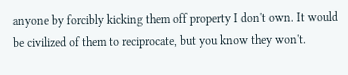anyone by forcibly kicking them off property I don't own. It would be civilized of them to reciprocate, but you know they won't.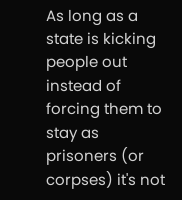As long as a state is kicking people out instead of forcing them to stay as prisoners (or corpses) it's not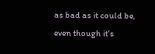as bad as it could be, even though it's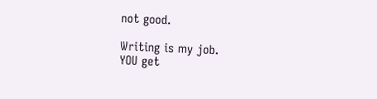not good.

Writing is my job.
YOU get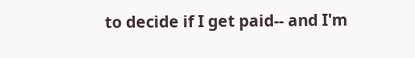to decide if I get paid-- and I'm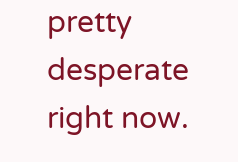pretty desperate right now.